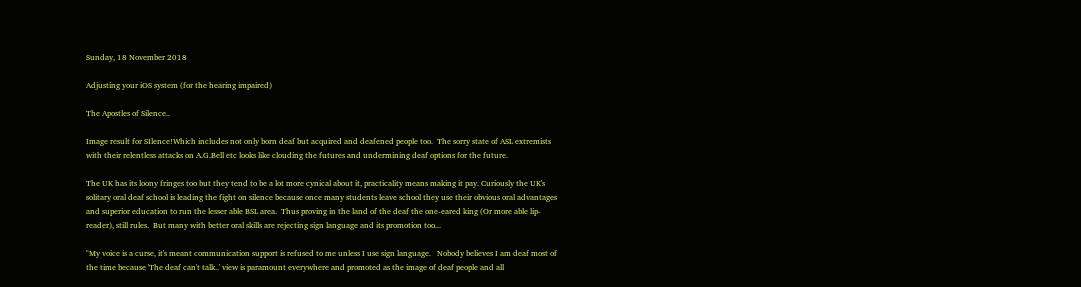Sunday, 18 November 2018

Adjusting your iOS system (for the hearing impaired)

The Apostles of Silence..

Image result for SIlence!Which includes not only born deaf but acquired and deafened people too.  The sorry state of ASL extremists with their relentless attacks on A.G.Bell etc looks like clouding the futures and undermining deaf options for the future.

The UK has its loony fringes too but they tend to be a lot more cynical about it, practicality means making it pay. Curiously the UK's solitary oral deaf school is leading the fight on silence because once many students leave school they use their obvious oral advantages and superior education to run the lesser able BSL area.  Thus proving in the land of the deaf the one-eared king (Or more able lip-reader), still rules.  But many with better oral skills are rejecting sign language and its promotion too...

"My voice is a curse, it's meant communication support is refused to me unless I use sign language.   Nobody believes I am deaf most of the time because 'The deaf can't talk..' view is paramount everywhere and promoted as the image of deaf people and all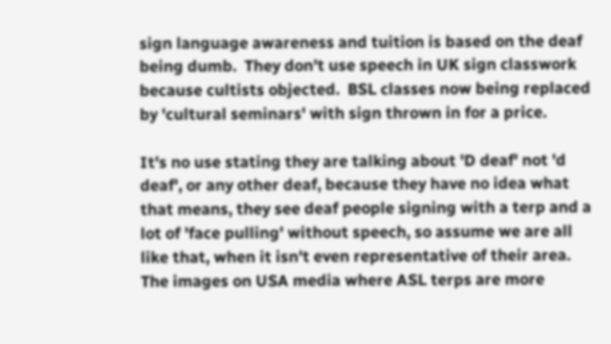sign language awareness and tuition is based on the deaf being dumb.  They don't use speech in UK sign classwork because cultists objected.  BSL classes now being replaced by 'cultural seminars' with sign thrown in for a price.

It's no use stating they are talking about 'D deaf' not 'd deaf', or any other deaf, because they have no idea what that means, they see deaf people signing with a terp and a lot of 'face pulling' without speech, so assume we are all like that, when it isn't even representative of their area.  The images on USA media where ASL terps are more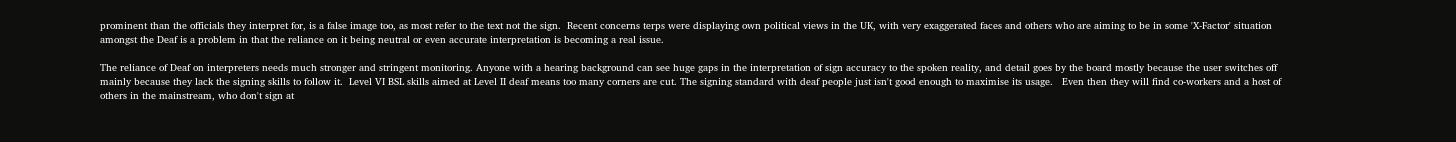prominent than the officials they interpret for, is a false image too, as most refer to the text not the sign.  Recent concerns terps were displaying own political views in the UK, with very exaggerated faces and others who are aiming to be in some 'X-Factor' situation amongst the Deaf is a problem in that the reliance on it being neutral or even accurate interpretation is becoming a real issue.

The reliance of Deaf on interpreters needs much stronger and stringent monitoring. Anyone with a hearing background can see huge gaps in the interpretation of sign accuracy to the spoken reality, and detail goes by the board mostly because the user switches off mainly because they lack the signing skills to follow it.  Level VI BSL skills aimed at Level II deaf means too many corners are cut. The signing standard with deaf people just isn't good enough to maximise its usage.   Even then they will find co-workers and a host of others in the mainstream, who don't sign at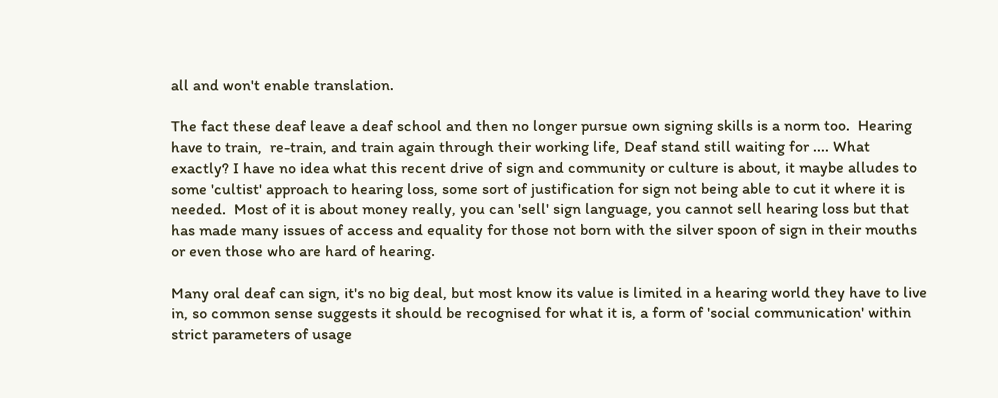all and won't enable translation.

The fact these deaf leave a deaf school and then no longer pursue own signing skills is a norm too.  Hearing have to train,  re-train, and train again through their working life, Deaf stand still waiting for .... What exactly? I have no idea what this recent drive of sign and community or culture is about, it maybe alludes to some 'cultist' approach to hearing loss, some sort of justification for sign not being able to cut it where it is needed.  Most of it is about money really, you can 'sell' sign language, you cannot sell hearing loss but that has made many issues of access and equality for those not born with the silver spoon of sign in their mouths or even those who are hard of hearing.

Many oral deaf can sign, it's no big deal, but most know its value is limited in a hearing world they have to live in, so common sense suggests it should be recognised for what it is, a form of 'social communication' within strict parameters of usage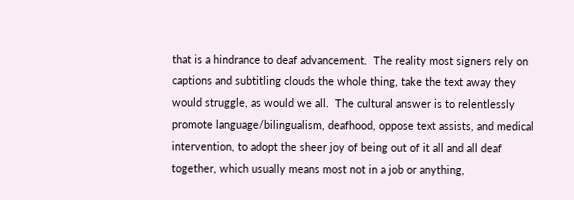that is a hindrance to deaf advancement.  The reality most signers rely on captions and subtitling clouds the whole thing, take the text away they would struggle, as would we all.  The cultural answer is to relentlessly promote language/bilingualism, deafhood, oppose text assists, and medical intervention, to adopt the sheer joy of being out of it all and all deaf together, which usually means most not in a job or anything,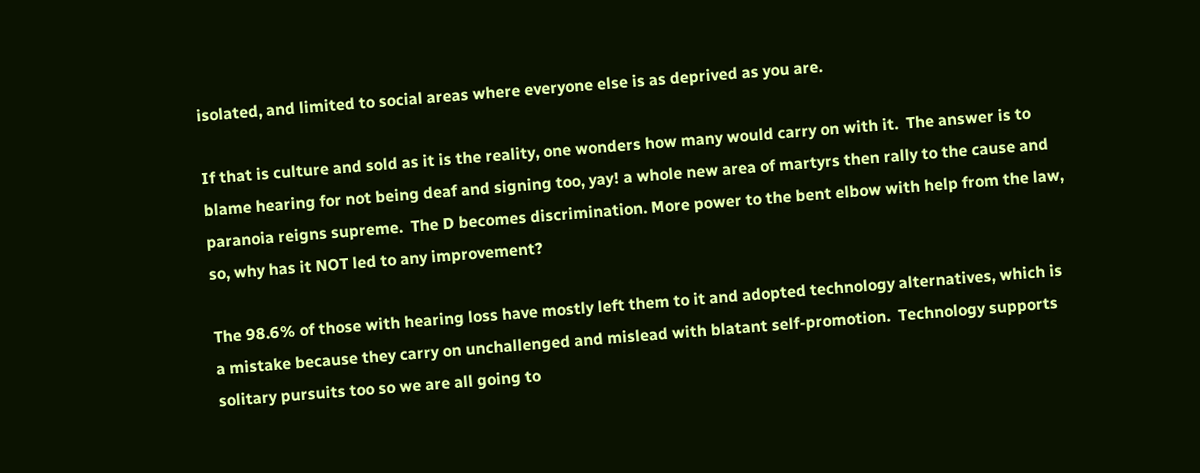isolated, and limited to social areas where everyone else is as deprived as you are.

If that is culture and sold as it is the reality, one wonders how many would carry on with it.  The answer is to blame hearing for not being deaf and signing too, yay! a whole new area of martyrs then rally to the cause and paranoia reigns supreme.  The D becomes discrimination. More power to the bent elbow with help from the law, so, why has it NOT led to any improvement?

The 98.6% of those with hearing loss have mostly left them to it and adopted technology alternatives, which is a mistake because they carry on unchallenged and mislead with blatant self-promotion.  Technology supports solitary pursuits too so we are all going to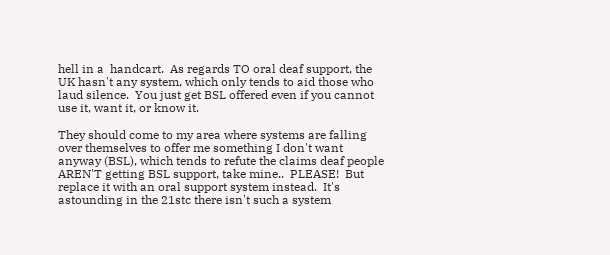hell in a  handcart.  As regards TO oral deaf support, the UK hasn't any system, which only tends to aid those who laud silence.  You just get BSL offered even if you cannot use it, want it, or know it.

They should come to my area where systems are falling over themselves to offer me something I don't want anyway (BSL), which tends to refute the claims deaf people AREN'T getting BSL support, take mine..  PLEASE!  But replace it with an oral support system instead.  It's astounding in the 21stc there isn't such a system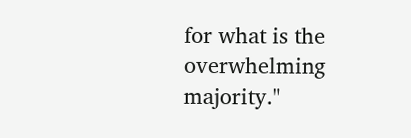for what is the overwhelming majority."